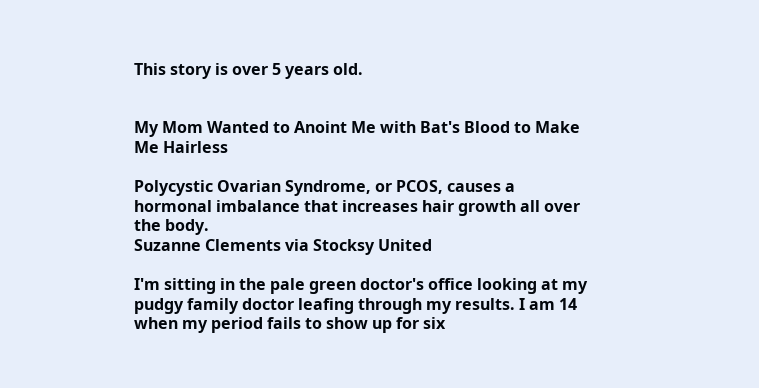This story is over 5 years old.


My Mom Wanted to Anoint Me with Bat's Blood to Make Me Hairless

Polycystic Ovarian Syndrome, or PCOS, causes a hormonal imbalance that increases hair growth all over the body.
Suzanne Clements via Stocksy United

I'm sitting in the pale green doctor's office looking at my pudgy family doctor leafing through my results. I am 14 when my period fails to show up for six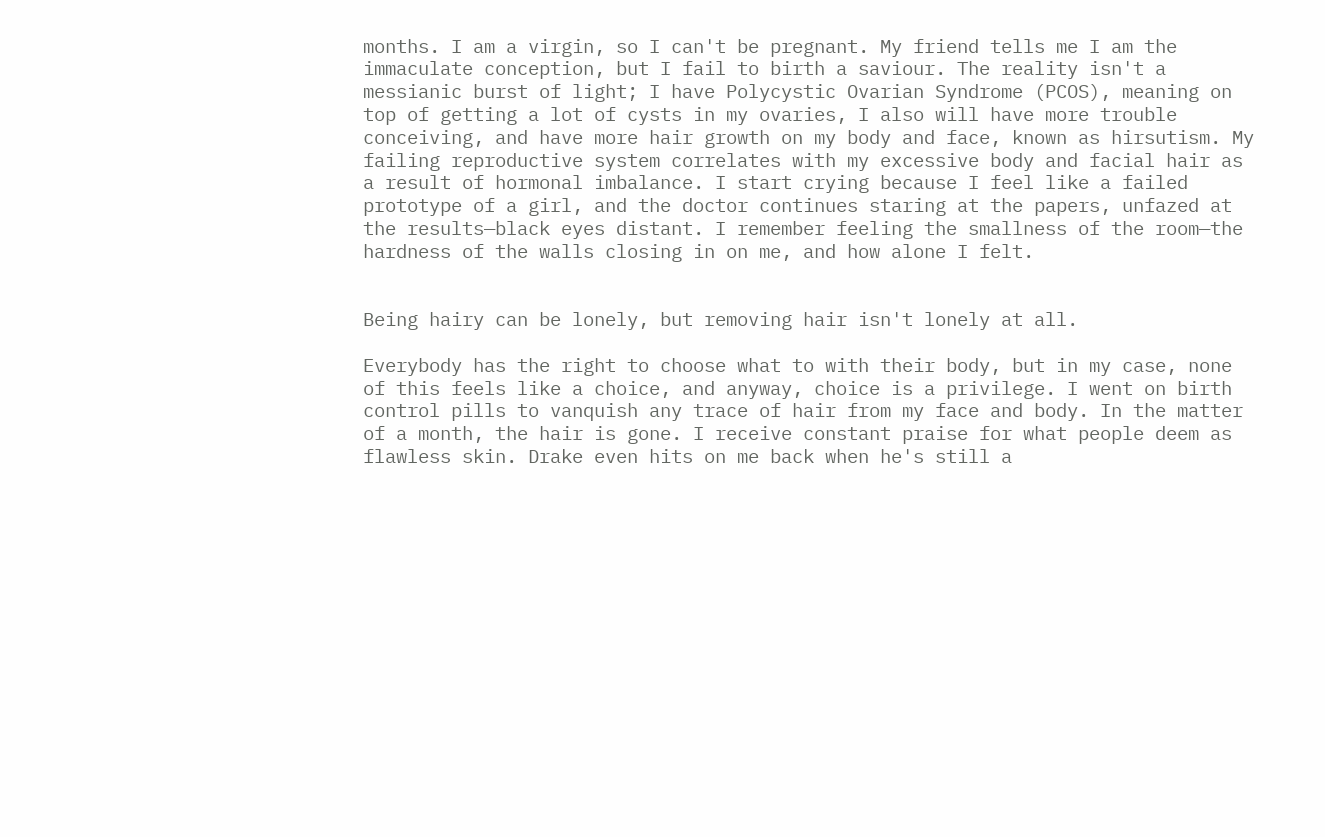months. I am a virgin, so I can't be pregnant. My friend tells me I am the immaculate conception, but I fail to birth a saviour. The reality isn't a messianic burst of light; I have Polycystic Ovarian Syndrome (PCOS), meaning on top of getting a lot of cysts in my ovaries, I also will have more trouble conceiving, and have more hair growth on my body and face, known as hirsutism. My failing reproductive system correlates with my excessive body and facial hair as a result of hormonal imbalance. I start crying because I feel like a failed prototype of a girl, and the doctor continues staring at the papers, unfazed at the results—black eyes distant. I remember feeling the smallness of the room—the hardness of the walls closing in on me, and how alone I felt.


Being hairy can be lonely, but removing hair isn't lonely at all.

Everybody has the right to choose what to with their body, but in my case, none of this feels like a choice, and anyway, choice is a privilege. I went on birth control pills to vanquish any trace of hair from my face and body. In the matter of a month, the hair is gone. I receive constant praise for what people deem as flawless skin. Drake even hits on me back when he's still a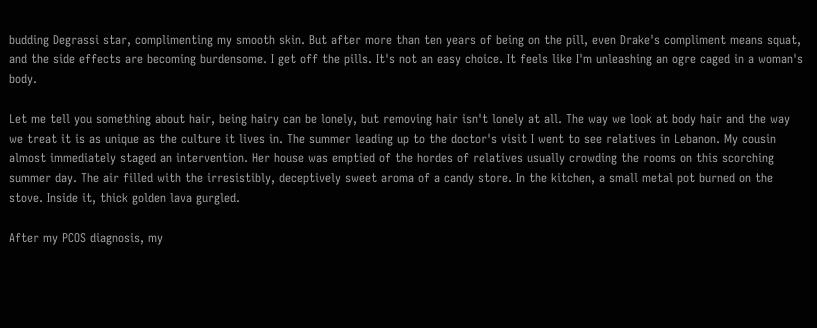budding Degrassi star, complimenting my smooth skin. But after more than ten years of being on the pill, even Drake's compliment means squat, and the side effects are becoming burdensome. I get off the pills. It's not an easy choice. It feels like I'm unleashing an ogre caged in a woman's body.

Let me tell you something about hair, being hairy can be lonely, but removing hair isn't lonely at all. The way we look at body hair and the way we treat it is as unique as the culture it lives in. The summer leading up to the doctor's visit I went to see relatives in Lebanon. My cousin almost immediately staged an intervention. Her house was emptied of the hordes of relatives usually crowding the rooms on this scorching summer day. The air filled with the irresistibly, deceptively sweet aroma of a candy store. In the kitchen, a small metal pot burned on the stove. Inside it, thick golden lava gurgled.

After my PCOS diagnosis, my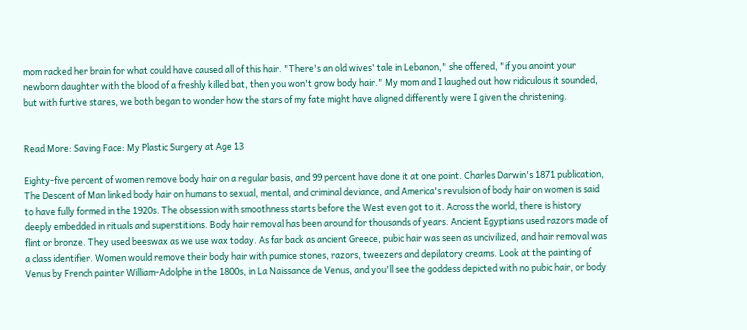mom racked her brain for what could have caused all of this hair. "There's an old wives' tale in Lebanon," she offered, "if you anoint your newborn daughter with the blood of a freshly killed bat, then you won't grow body hair." My mom and I laughed out how ridiculous it sounded, but with furtive stares, we both began to wonder how the stars of my fate might have aligned differently were I given the christening.


Read More: Saving Face: My Plastic Surgery at Age 13

Eighty-five percent of women remove body hair on a regular basis, and 99 percent have done it at one point. Charles Darwin's 1871 publication, The Descent of Man linked body hair on humans to sexual, mental, and criminal deviance, and America's revulsion of body hair on women is said to have fully formed in the 1920s. The obsession with smoothness starts before the West even got to it. Across the world, there is history deeply embedded in rituals and superstitions. Body hair removal has been around for thousands of years. Ancient Egyptians used razors made of flint or bronze. They used beeswax as we use wax today. As far back as ancient Greece, pubic hair was seen as uncivilized, and hair removal was a class identifier. Women would remove their body hair with pumice stones, razors, tweezers and depilatory creams. Look at the painting of Venus by French painter William-Adolphe in the 1800s, in La Naissance de Venus, and you'll see the goddess depicted with no pubic hair, or body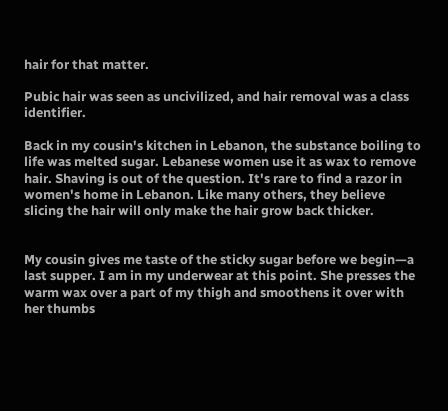hair for that matter.

Pubic hair was seen as uncivilized, and hair removal was a class identifier.

Back in my cousin's kitchen in Lebanon, the substance boiling to life was melted sugar. Lebanese women use it as wax to remove hair. Shaving is out of the question. It's rare to find a razor in women's home in Lebanon. Like many others, they believe slicing the hair will only make the hair grow back thicker.


My cousin gives me taste of the sticky sugar before we begin—a last supper. I am in my underwear at this point. She presses the warm wax over a part of my thigh and smoothens it over with her thumbs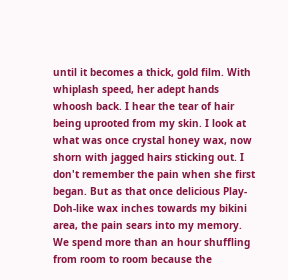until it becomes a thick, gold film. With whiplash speed, her adept hands whoosh back. I hear the tear of hair being uprooted from my skin. I look at what was once crystal honey wax, now shorn with jagged hairs sticking out. I don't remember the pain when she first began. But as that once delicious Play-Doh-like wax inches towards my bikini area, the pain sears into my memory. We spend more than an hour shuffling from room to room because the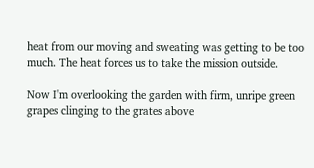heat from our moving and sweating was getting to be too much. The heat forces us to take the mission outside.

Now I'm overlooking the garden with firm, unripe green grapes clinging to the grates above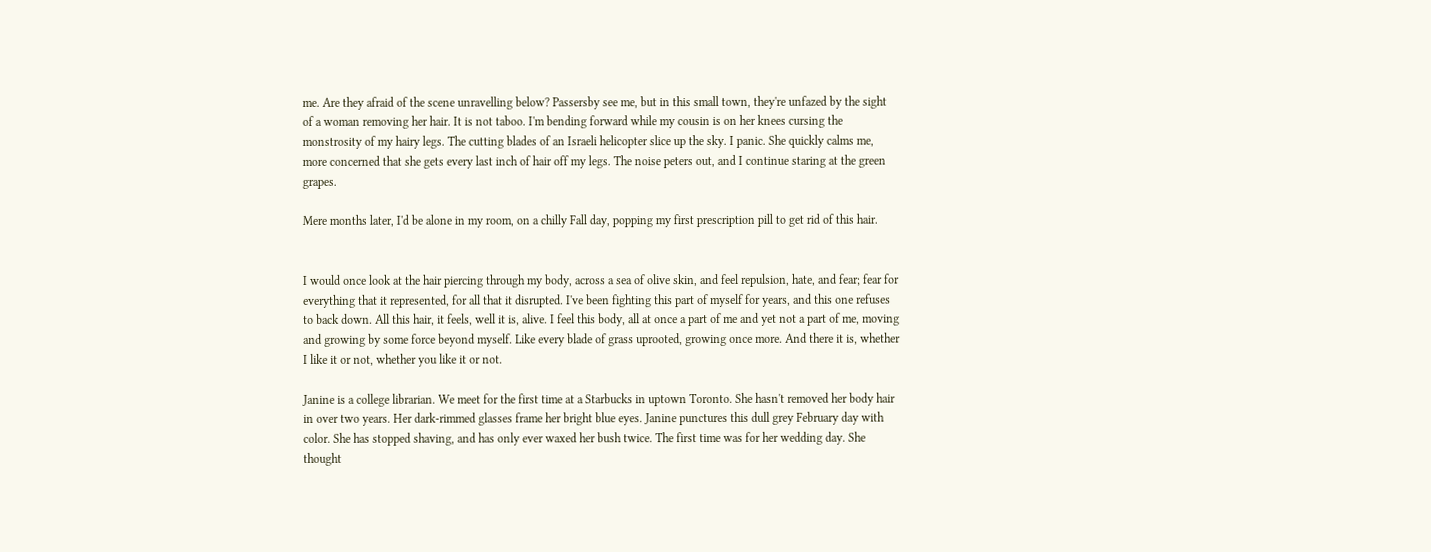me. Are they afraid of the scene unravelling below? Passersby see me, but in this small town, they're unfazed by the sight of a woman removing her hair. It is not taboo. I'm bending forward while my cousin is on her knees cursing the monstrosity of my hairy legs. The cutting blades of an Israeli helicopter slice up the sky. I panic. She quickly calms me, more concerned that she gets every last inch of hair off my legs. The noise peters out, and I continue staring at the green grapes.

Mere months later, I'd be alone in my room, on a chilly Fall day, popping my first prescription pill to get rid of this hair.


I would once look at the hair piercing through my body, across a sea of olive skin, and feel repulsion, hate, and fear; fear for everything that it represented, for all that it disrupted. I've been fighting this part of myself for years, and this one refuses to back down. All this hair, it feels, well it is, alive. I feel this body, all at once a part of me and yet not a part of me, moving and growing by some force beyond myself. Like every blade of grass uprooted, growing once more. And there it is, whether I like it or not, whether you like it or not.

Janine is a college librarian. We meet for the first time at a Starbucks in uptown Toronto. She hasn't removed her body hair in over two years. Her dark-rimmed glasses frame her bright blue eyes. Janine punctures this dull grey February day with color. She has stopped shaving, and has only ever waxed her bush twice. The first time was for her wedding day. She thought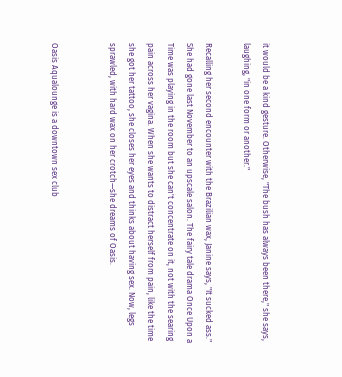it would be a kind gesture. Otherwise, "The bush has always been there," she says, laughing, "in one form or another."

Recalling her second encounter with the Brazilian wax, Janine says, "It sucked ass." She had gone last November to an upscale salon. The fairy tale drama Once Upon a Time was playing in the room but she can't concentrate on it, not with the searing pain across her vagina. When she wants to distract herself from pain, like the time she got her tattoo, she closes her eyes and thinks about having sex. Now, legs sprawled, with hard wax on her crotch—she dreams of Oasis.


Oasis Aqualounge is a downtown sex club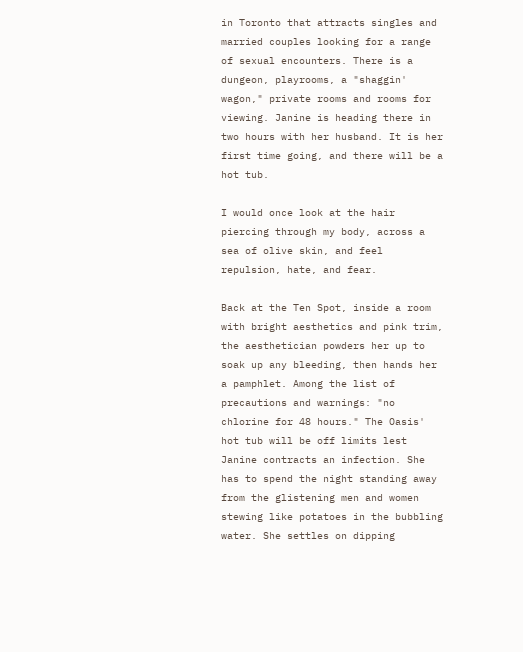in Toronto that attracts singles and married couples looking for a range of sexual encounters. There is a dungeon, playrooms, a "shaggin' wagon," private rooms and rooms for viewing. Janine is heading there in two hours with her husband. It is her first time going, and there will be a hot tub.

I would once look at the hair piercing through my body, across a sea of olive skin, and feel repulsion, hate, and fear.

Back at the Ten Spot, inside a room with bright aesthetics and pink trim, the aesthetician powders her up to soak up any bleeding, then hands her a pamphlet. Among the list of precautions and warnings: "no chlorine for 48 hours." The Oasis' hot tub will be off limits lest Janine contracts an infection. She has to spend the night standing away from the glistening men and women stewing like potatoes in the bubbling water. She settles on dipping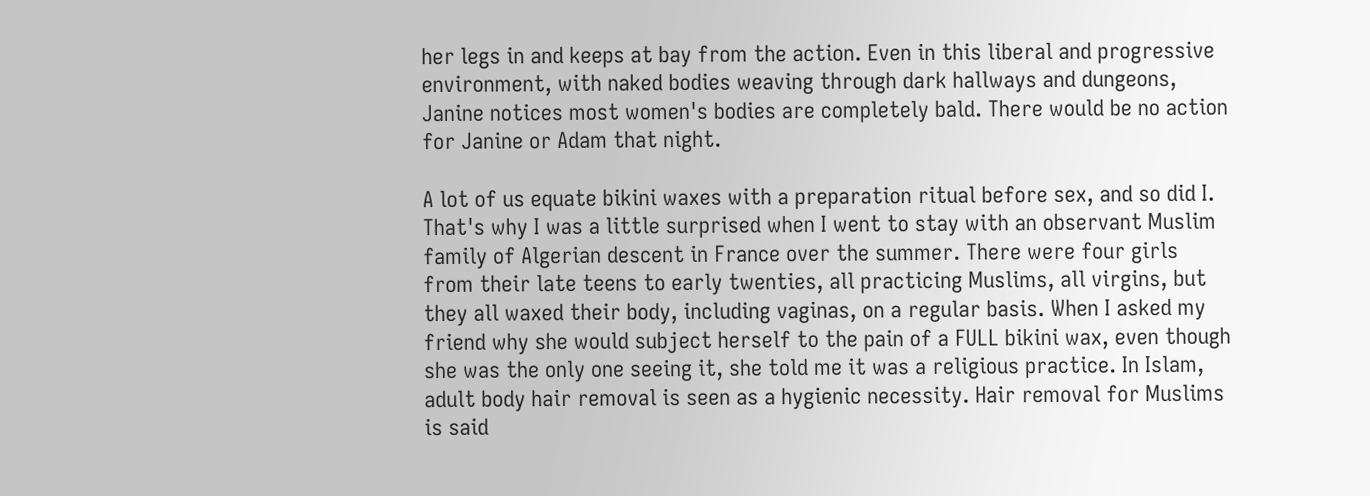her legs in and keeps at bay from the action. Even in this liberal and progressive environment, with naked bodies weaving through dark hallways and dungeons, Janine notices most women's bodies are completely bald. There would be no action for Janine or Adam that night.

A lot of us equate bikini waxes with a preparation ritual before sex, and so did I. That's why I was a little surprised when I went to stay with an observant Muslim family of Algerian descent in France over the summer. There were four girls from their late teens to early twenties, all practicing Muslims, all virgins, but they all waxed their body, including vaginas, on a regular basis. When I asked my friend why she would subject herself to the pain of a FULL bikini wax, even though she was the only one seeing it, she told me it was a religious practice. In Islam, adult body hair removal is seen as a hygienic necessity. Hair removal for Muslims is said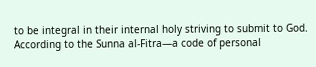to be integral in their internal holy striving to submit to God. According to the Sunna al-Fitra—a code of personal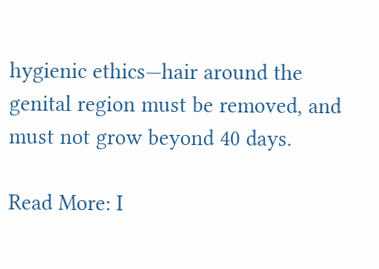hygienic ethics—hair around the genital region must be removed, and must not grow beyond 40 days.

Read More: I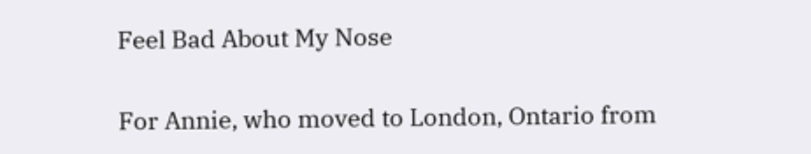Feel Bad About My Nose

For Annie, who moved to London, Ontario from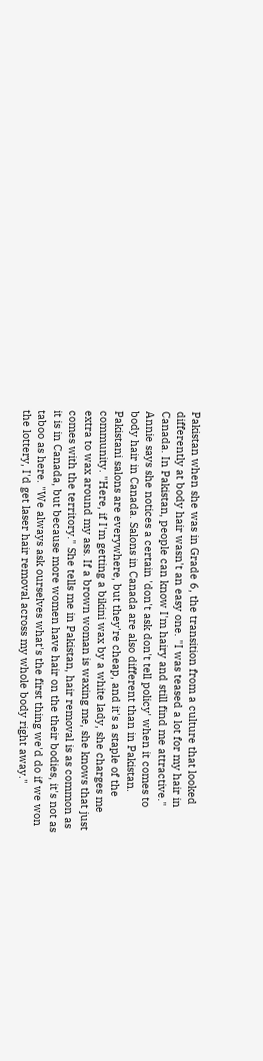Pakistan when she was in Grade 6, the transition from a culture that looked differently at body hair wasn't an easy one. "I was teased a lot for my hair in Canada. In Pakistan, people can know I'm hairy and still find me attractive." Annie says she notices a certain 'don't ask don't tell policy' when it comes to body hair in Canada. Salons in Canada are also different than in Pakistan. Pakistani salons are everywhere, but they're cheap, and it's a staple of the community. "Here, if I'm getting a bikini wax by a white lady, she charges me extra to wax around my ass. If a brown woman is waxing me, she knows that just comes with the territory." She tells me in Pakistan, hair removal is as common as it is in Canada, but because more women have hair on the their bodies, it's not as taboo as here. "We always ask ourselves what's the first thing we'd do if we won the lottery, I'd get laser hair removal across my whole body right away."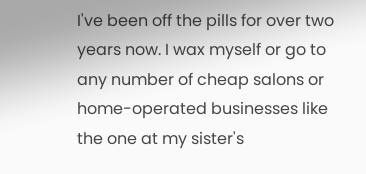I've been off the pills for over two years now. I wax myself or go to any number of cheap salons or home-operated businesses like the one at my sister's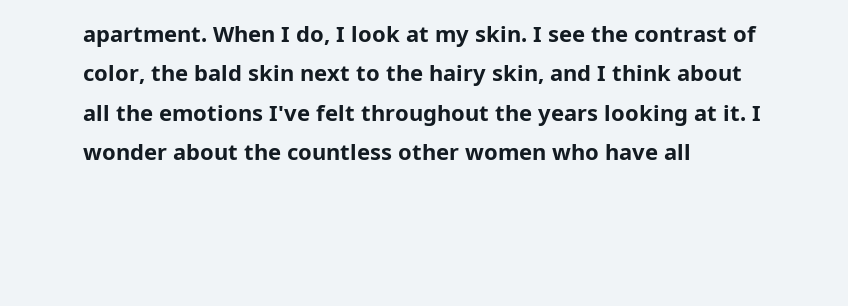apartment. When I do, I look at my skin. I see the contrast of color, the bald skin next to the hairy skin, and I think about all the emotions I've felt throughout the years looking at it. I wonder about the countless other women who have all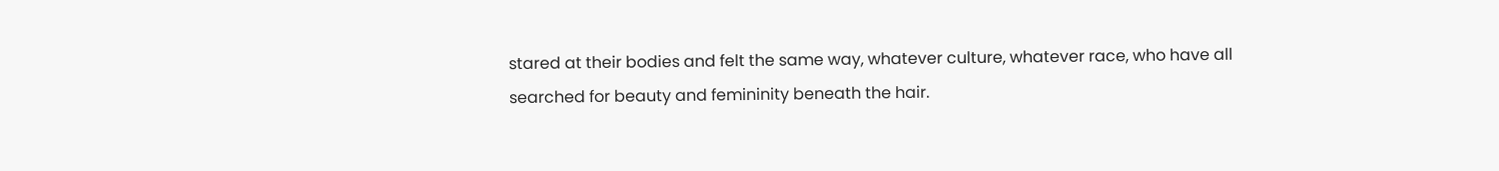stared at their bodies and felt the same way, whatever culture, whatever race, who have all searched for beauty and femininity beneath the hair.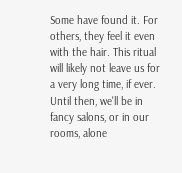Some have found it. For others, they feel it even with the hair. This ritual will likely not leave us for a very long time, if ever. Until then, we'll be in fancy salons, or in our rooms, alone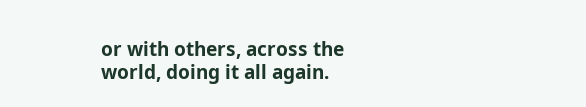or with others, across the world, doing it all again.